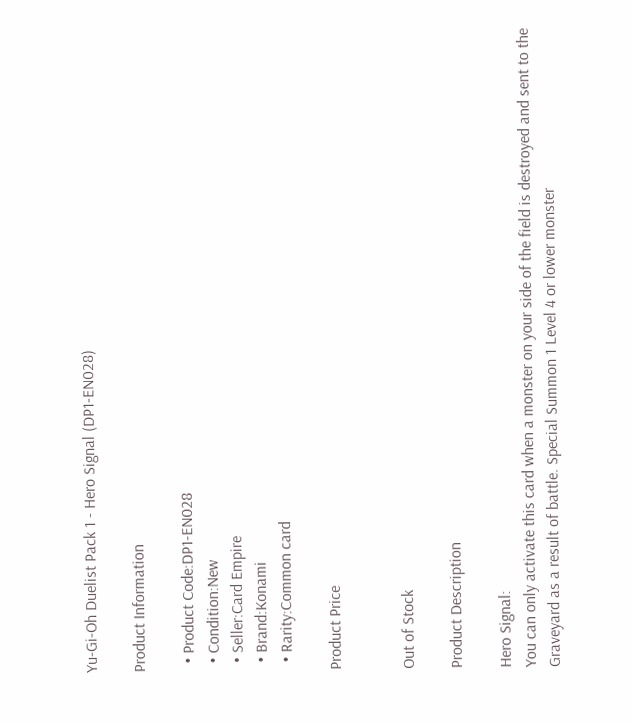Yu-Gi-Oh Duelist Pack 1 - Hero Signal (DP1-EN028)

Product Information

  • Product Code:DP1-EN028
  • Condition:New
  • Seller:Card Empire
  • Brand:Konami
  • Rarity:Common card

Product Price


Out of Stock

Product Description

Hero Signal:
You can only activate this card when a monster on your side of the field is destroyed and sent to the Graveyard as a result of battle. Special Summon 1 Level 4 or lower monster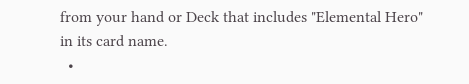from your hand or Deck that includes "Elemental Hero" in its card name.
  •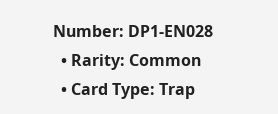Number: DP1-EN028
  • Rarity: Common
  • Card Type: Trap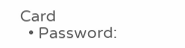Card
  • Password: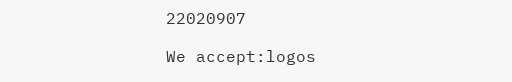22020907

We accept:logos